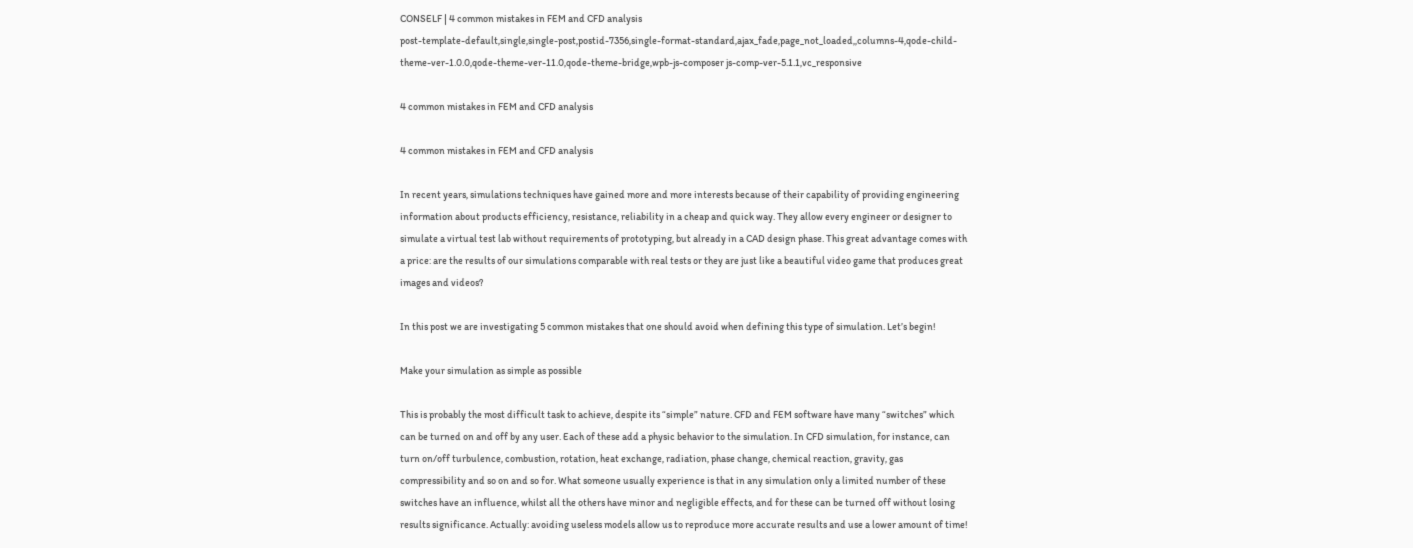CONSELF | 4 common mistakes in FEM and CFD analysis
post-template-default,single,single-post,postid-7356,single-format-standard,ajax_fade,page_not_loaded,,columns-4,qode-child-theme-ver-1.0.0,qode-theme-ver-11.0,qode-theme-bridge,wpb-js-composer js-comp-ver-5.1.1,vc_responsive

4 common mistakes in FEM and CFD analysis

4 common mistakes in FEM and CFD analysis

In recent years, simulations techniques have gained more and more interests because of their capability of providing engineering information about products efficiency, resistance, reliability in a cheap and quick way. They allow every engineer or designer to simulate a virtual test lab without requirements of prototyping, but already in a CAD design phase. This great advantage comes with a price: are the results of our simulations comparable with real tests or they are just like a beautiful video game that produces great images and videos?

In this post we are investigating 5 common mistakes that one should avoid when defining this type of simulation. Let’s begin!

Make your simulation as simple as possible

This is probably the most difficult task to achieve, despite its “simple” nature. CFD and FEM software have many “switches” which can be turned on and off by any user. Each of these add a physic behavior to the simulation. In CFD simulation, for instance, can turn on/off turbulence, combustion, rotation, heat exchange, radiation, phase change, chemical reaction, gravity, gas compressibility and so on and so for. What someone usually experience is that in any simulation only a limited number of these switches have an influence, whilst all the others have minor and negligible effects, and for these can be turned off without losing results significance. Actually: avoiding useless models allow us to reproduce more accurate results and use a lower amount of time!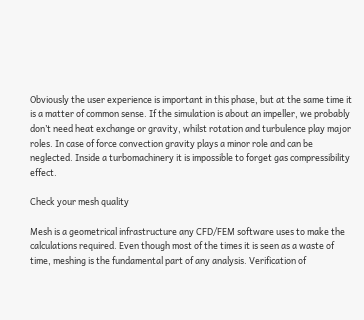Obviously the user experience is important in this phase, but at the same time it is a matter of common sense. If the simulation is about an impeller, we probably don’t need heat exchange or gravity, whilst rotation and turbulence play major roles. In case of force convection gravity plays a minor role and can be neglected. Inside a turbomachinery it is impossible to forget gas compressibility effect.

Check your mesh quality

Mesh is a geometrical infrastructure any CFD/FEM software uses to make the calculations required. Even though most of the times it is seen as a waste of time, meshing is the fundamental part of any analysis. Verification of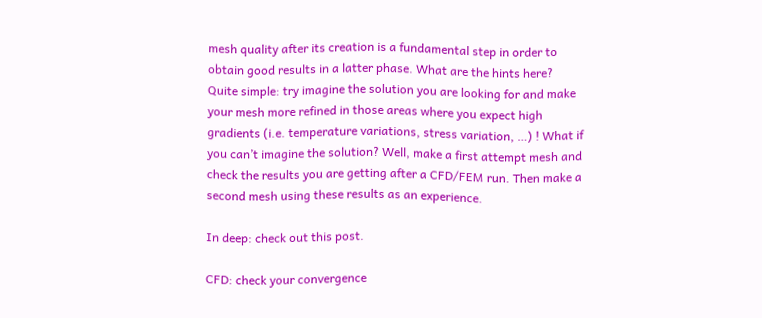mesh quality after its creation is a fundamental step in order to obtain good results in a latter phase. What are the hints here? Quite simple: try imagine the solution you are looking for and make your mesh more refined in those areas where you expect high gradients (i.e. temperature variations, stress variation, …) ! What if you can’t imagine the solution? Well, make a first attempt mesh and check the results you are getting after a CFD/FEM run. Then make a second mesh using these results as an experience.

In deep: check out this post.

CFD: check your convergence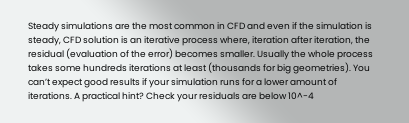Steady simulations are the most common in CFD and even if the simulation is steady, CFD solution is an iterative process where, iteration after iteration, the residual (evaluation of the error) becomes smaller. Usually the whole process takes some hundreds iterations at least (thousands for big geometries). You can’t expect good results if your simulation runs for a lower amount of iterations. A practical hint? Check your residuals are below 10^-4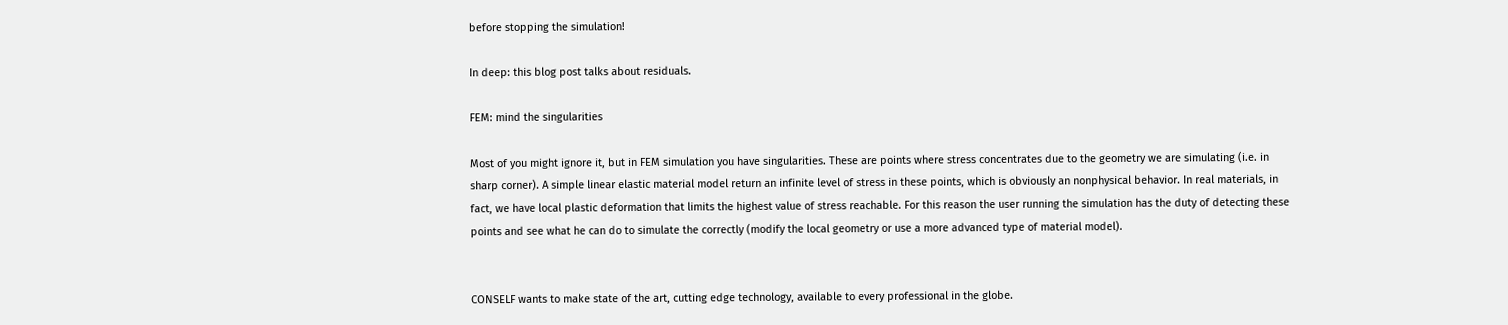before stopping the simulation!

In deep: this blog post talks about residuals.

FEM: mind the singularities

Most of you might ignore it, but in FEM simulation you have singularities. These are points where stress concentrates due to the geometry we are simulating (i.e. in sharp corner). A simple linear elastic material model return an infinite level of stress in these points, which is obviously an nonphysical behavior. In real materials, in fact, we have local plastic deformation that limits the highest value of stress reachable. For this reason the user running the simulation has the duty of detecting these points and see what he can do to simulate the correctly (modify the local geometry or use a more advanced type of material model).


CONSELF wants to make state of the art, cutting edge technology, available to every professional in the globe.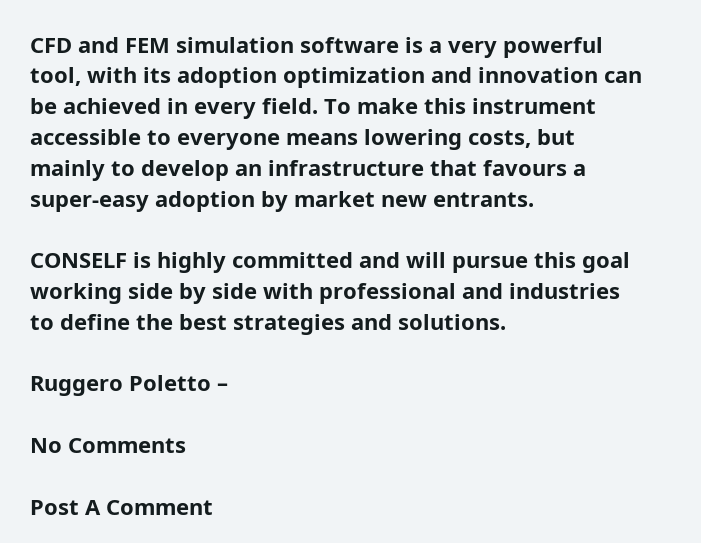CFD and FEM simulation software is a very powerful tool, with its adoption optimization and innovation can be achieved in every field. To make this instrument accessible to everyone means lowering costs, but mainly to develop an infrastructure that favours a super-easy adoption by market new entrants.

CONSELF is highly committed and will pursue this goal working side by side with professional and industries to define the best strategies and solutions.

Ruggero Poletto –

No Comments

Post A Comment